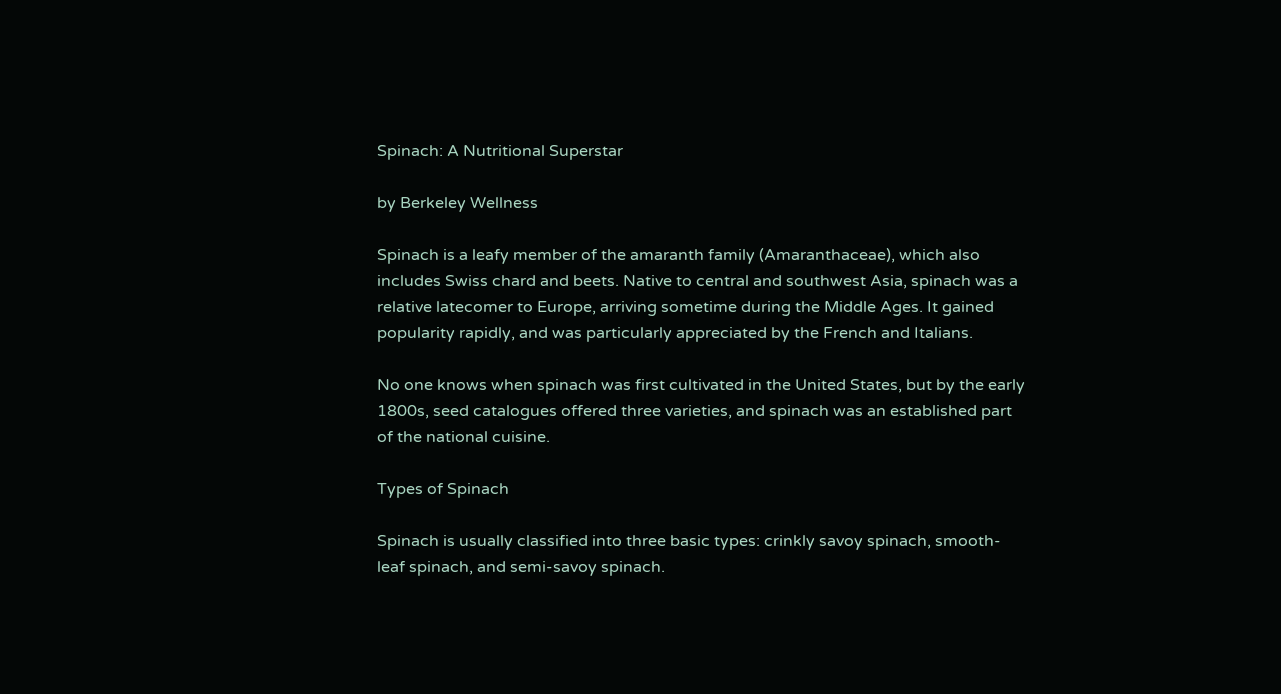Spinach: A Nutritional Superstar

by Berkeley Wellness

Spinach is a leafy member of the amaranth family (Amaranthaceae), which also includes Swiss chard and beets. Native to central and southwest Asia, spinach was a relative latecomer to Europe, arriving sometime during the Middle Ages. It gained popularity rapidly, and was particularly appreciated by the French and Italians.

No one knows when spinach was first cultivated in the United States, but by the early 1800s, seed catalogues offered three varieties, and spinach was an established part of the national cuisine.

Types of Spinach

Spinach is usually classified into three basic types: crinkly savoy spinach, smooth-leaf spinach, and semi-savoy spinach.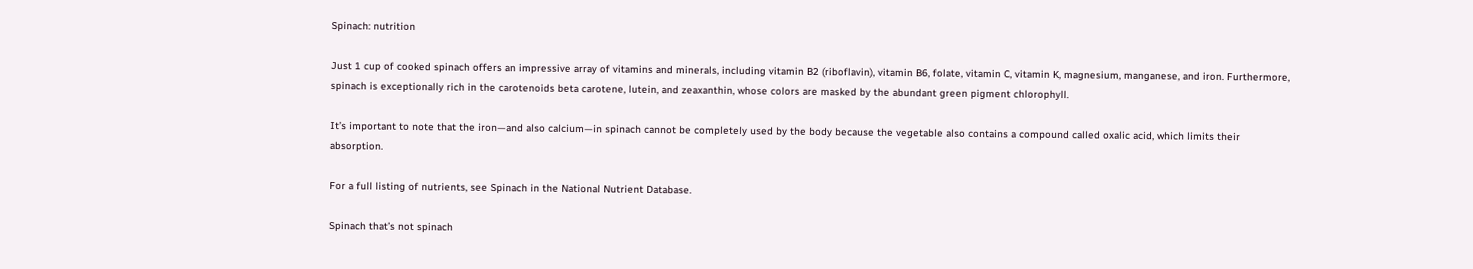Spinach: nutrition

Just 1 cup of cooked spinach offers an impressive array of vitamins and minerals, including vitamin B2 (riboflavin), vitamin B6, folate, vitamin C, vitamin K, magnesium, manganese, and iron. Furthermore, spinach is exceptionally rich in the carotenoids beta carotene, lutein, and zeaxanthin, whose colors are masked by the abundant green pigment chlorophyll.

It’s important to note that the iron—and also calcium—in spinach cannot be completely used by the body because the vegetable also contains a compound called oxalic acid, which limits their absorption.

For a full listing of nutrients, see Spinach in the National Nutrient Database.

Spinach that’s not spinach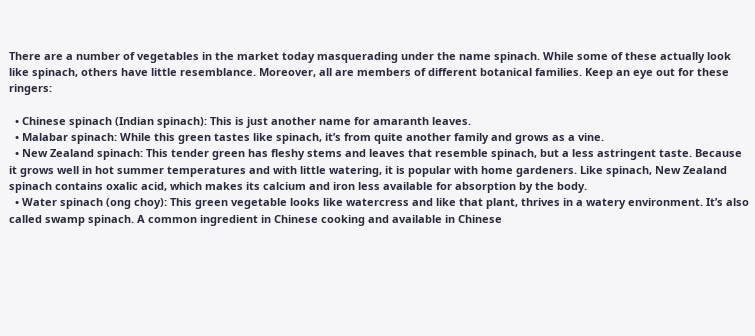There are a number of vegetables in the market today masquerading under the name spinach. While some of these actually look like spinach, others have little resemblance. Moreover, all are members of different botanical families. Keep an eye out for these ringers:

  • Chinese spinach (Indian spinach): This is just another name for amaranth leaves.
  • Malabar spinach: While this green tastes like spinach, it’s from quite another family and grows as a vine.
  • New Zealand spinach: This tender green has fleshy stems and leaves that resemble spinach, but a less astringent taste. Because it grows well in hot summer temperatures and with little watering, it is popular with home gardeners. Like spinach, New Zealand spinach contains oxalic acid, which makes its calcium and iron less available for absorption by the body.
  • Water spinach (ong choy): This green vegetable looks like watercress and like that plant, thrives in a watery environment. It’s also called swamp spinach. A common ingredient in Chinese cooking and available in Chinese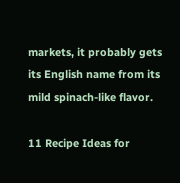markets, it probably gets its English name from its mild spinach-like flavor.

11 Recipe Ideas for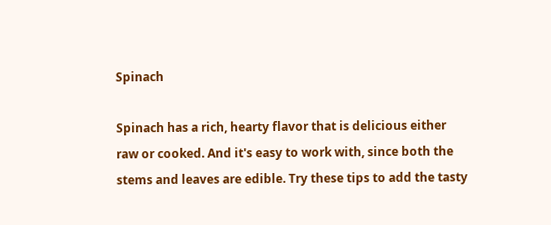Spinach

Spinach has a rich, hearty flavor that is delicious either raw or cooked. And it's easy to work with, since both the stems and leaves are edible. Try these tips to add the tasty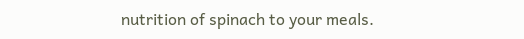nutrition of spinach to your meals.